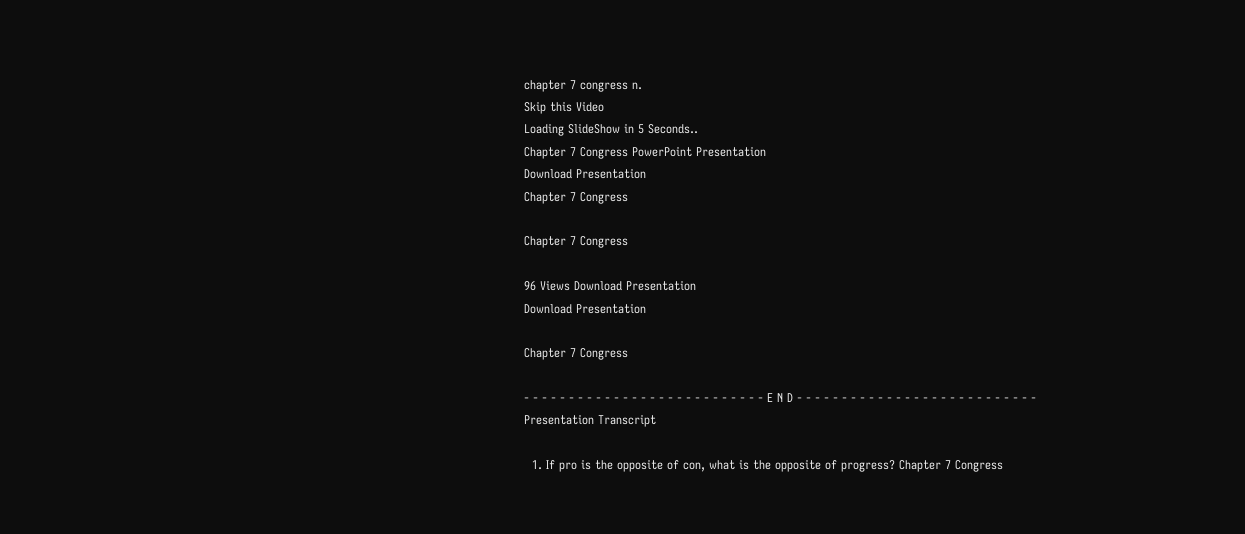chapter 7 congress n.
Skip this Video
Loading SlideShow in 5 Seconds..
Chapter 7 Congress PowerPoint Presentation
Download Presentation
Chapter 7 Congress

Chapter 7 Congress

96 Views Download Presentation
Download Presentation

Chapter 7 Congress

- - - - - - - - - - - - - - - - - - - - - - - - - - - E N D - - - - - - - - - - - - - - - - - - - - - - - - - - -
Presentation Transcript

  1. If pro is the opposite of con, what is the opposite of progress? Chapter 7 Congress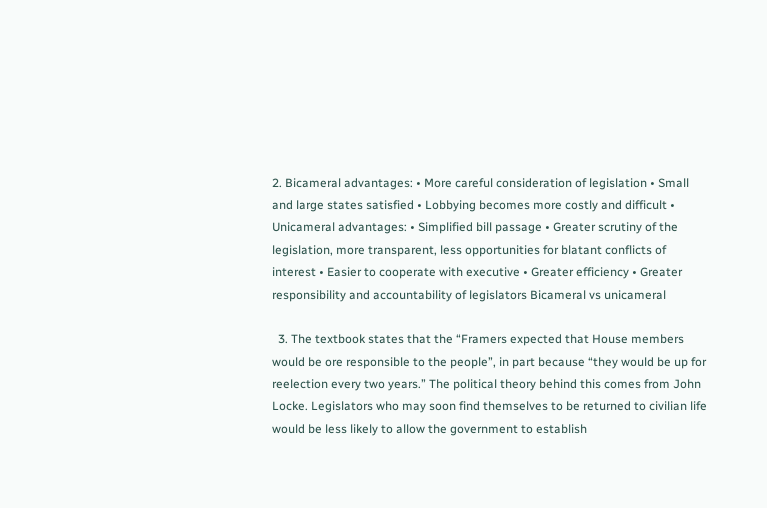2. Bicameral advantages: • More careful consideration of legislation • Small and large states satisfied • Lobbying becomes more costly and difficult • Unicameral advantages: • Simplified bill passage • Greater scrutiny of the legislation, more transparent, less opportunities for blatant conflicts of interest • Easier to cooperate with executive • Greater efficiency • Greater responsibility and accountability of legislators Bicameral vs unicameral

  3. The textbook states that the “Framers expected that House members would be ore responsible to the people”, in part because “they would be up for reelection every two years.” The political theory behind this comes from John Locke. Legislators who may soon find themselves to be returned to civilian life would be less likely to allow the government to establish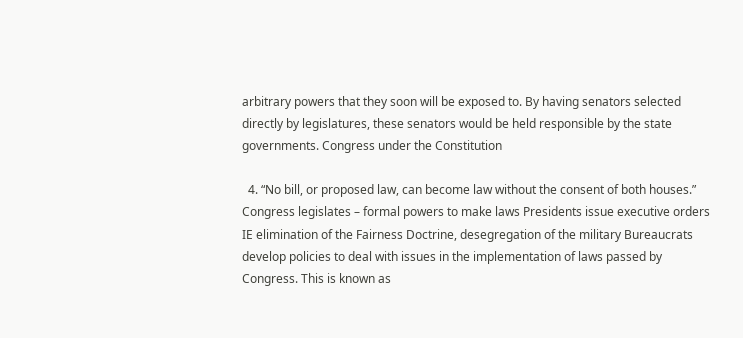arbitrary powers that they soon will be exposed to. By having senators selected directly by legislatures, these senators would be held responsible by the state governments. Congress under the Constitution

  4. “No bill, or proposed law, can become law without the consent of both houses.” Congress legislates – formal powers to make laws Presidents issue executive orders IE elimination of the Fairness Doctrine, desegregation of the military Bureaucrats develop policies to deal with issues in the implementation of laws passed by Congress. This is known as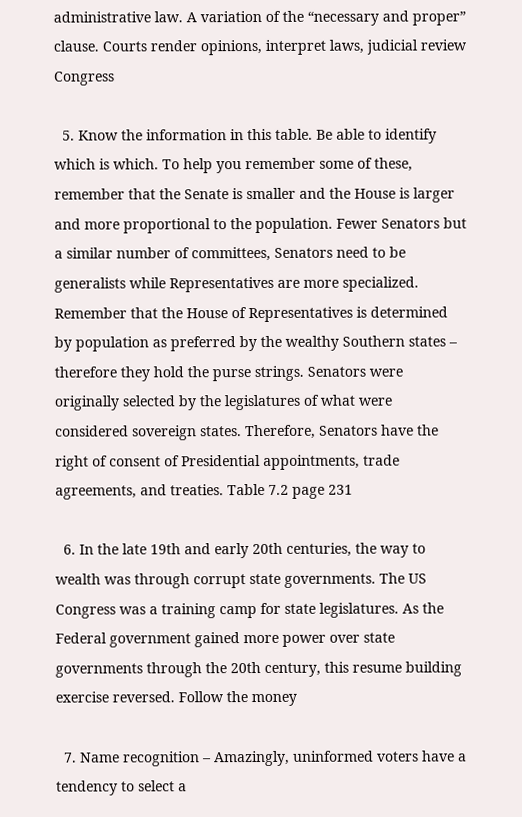administrative law. A variation of the “necessary and proper” clause. Courts render opinions, interpret laws, judicial review Congress

  5. Know the information in this table. Be able to identify which is which. To help you remember some of these, remember that the Senate is smaller and the House is larger and more proportional to the population. Fewer Senators but a similar number of committees, Senators need to be generalists while Representatives are more specialized. Remember that the House of Representatives is determined by population as preferred by the wealthy Southern states – therefore they hold the purse strings. Senators were originally selected by the legislatures of what were considered sovereign states. Therefore, Senators have the right of consent of Presidential appointments, trade agreements, and treaties. Table 7.2 page 231

  6. In the late 19th and early 20th centuries, the way to wealth was through corrupt state governments. The US Congress was a training camp for state legislatures. As the Federal government gained more power over state governments through the 20th century, this resume building exercise reversed. Follow the money

  7. Name recognition – Amazingly, uninformed voters have a tendency to select a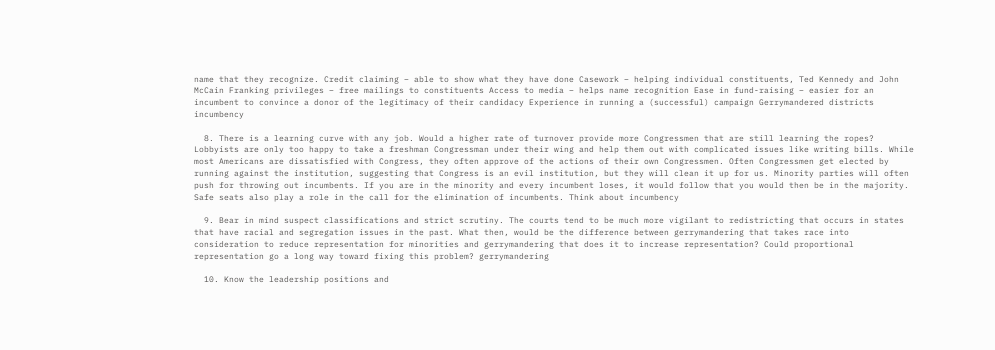name that they recognize. Credit claiming – able to show what they have done Casework – helping individual constituents, Ted Kennedy and John McCain Franking privileges – free mailings to constituents Access to media – helps name recognition Ease in fund-raising – easier for an incumbent to convince a donor of the legitimacy of their candidacy Experience in running a (successful) campaign Gerrymandered districts incumbency

  8. There is a learning curve with any job. Would a higher rate of turnover provide more Congressmen that are still learning the ropes? Lobbyists are only too happy to take a freshman Congressman under their wing and help them out with complicated issues like writing bills. While most Americans are dissatisfied with Congress, they often approve of the actions of their own Congressmen. Often Congressmen get elected by running against the institution, suggesting that Congress is an evil institution, but they will clean it up for us. Minority parties will often push for throwing out incumbents. If you are in the minority and every incumbent loses, it would follow that you would then be in the majority. Safe seats also play a role in the call for the elimination of incumbents. Think about incumbency

  9. Bear in mind suspect classifications and strict scrutiny. The courts tend to be much more vigilant to redistricting that occurs in states that have racial and segregation issues in the past. What then, would be the difference between gerrymandering that takes race into consideration to reduce representation for minorities and gerrymandering that does it to increase representation? Could proportional representation go a long way toward fixing this problem? gerrymandering

  10. Know the leadership positions and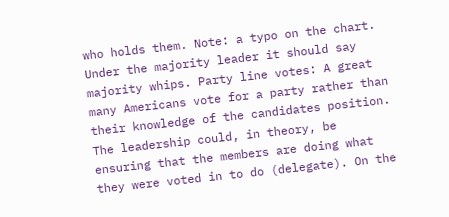who holds them. Note: a typo on the chart. Under the majority leader it should say majority whips. Party line votes: A great many Americans vote for a party rather than their knowledge of the candidates position. The leadership could, in theory, be ensuring that the members are doing what they were voted in to do (delegate). On the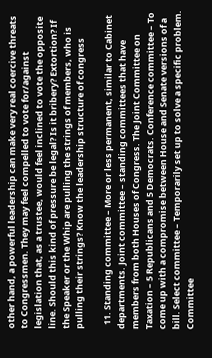other hand, a powerful leadership can make very real coercive threats to Congressmen. They may feel compelled to vote for/against legislation that, as a trustee, would feel inclined to vote the opposite line. Should this kind of pressure be legal? Is it bribery? Extortion? If the Speaker or the Whip are pulling the strings of members, who is pulling their strings? Know the leadership structure of congress

  11. Standing committee – More or less permanent, similar to Cabinet departments. Joint committee – standing committees that have members from both Houses of Congress. The Joint Committee on Taxation – 5 Republicans and 5 Democrats. Conference committee – To come up with a compromise between House and Senate versions of a bill. Select committee – Temporarily set up to solve a specific problem. Committee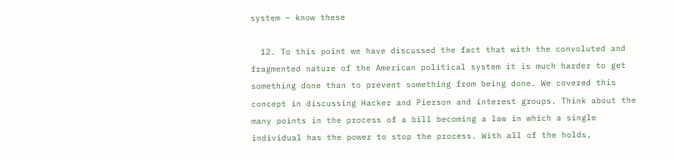system – know these

  12. To this point we have discussed the fact that with the convoluted and fragmented nature of the American political system it is much harder to get something done than to prevent something from being done. We covered this concept in discussing Hacker and Pierson and interest groups. Think about the many points in the process of a bill becoming a law in which a single individual has the power to stop the process. With all of the holds,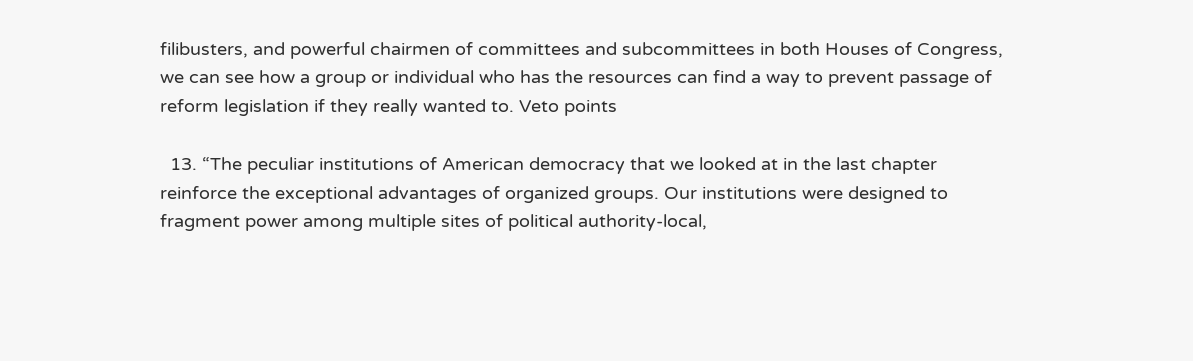filibusters, and powerful chairmen of committees and subcommittees in both Houses of Congress, we can see how a group or individual who has the resources can find a way to prevent passage of reform legislation if they really wanted to. Veto points

  13. “The peculiar institutions of American democracy that we looked at in the last chapter reinforce the exceptional advantages of organized groups. Our institutions were designed to fragment power among multiple sites of political authority-local,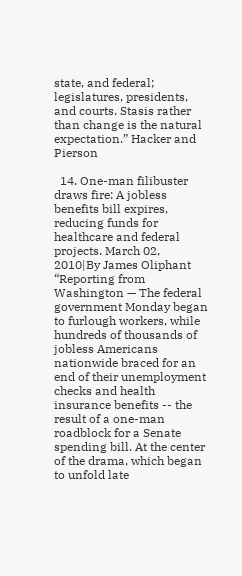state, and federal; legislatures, presidents, and courts. Stasis rather than change is the natural expectation.” Hacker and Pierson

  14. One-man filibuster draws fire: A jobless benefits bill expires, reducing funds for healthcare and federal projects. March 02, 2010|By James Oliphant “Reporting from Washington — The federal government Monday began to furlough workers, while hundreds of thousands of jobless Americans nationwide braced for an end of their unemployment checks and health insurance benefits -- the result of a one-man roadblock for a Senate spending bill. At the center of the drama, which began to unfold late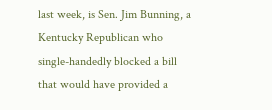last week, is Sen. Jim Bunning, a Kentucky Republican who single-handedly blocked a bill that would have provided a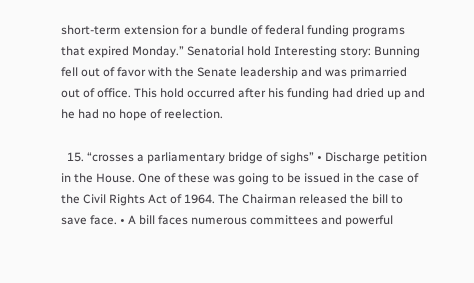short-term extension for a bundle of federal funding programs that expired Monday.” Senatorial hold Interesting story: Bunning fell out of favor with the Senate leadership and was primarried out of office. This hold occurred after his funding had dried up and he had no hope of reelection.

  15. “crosses a parliamentary bridge of sighs” • Discharge petition in the House. One of these was going to be issued in the case of the Civil Rights Act of 1964. The Chairman released the bill to save face. • A bill faces numerous committees and powerful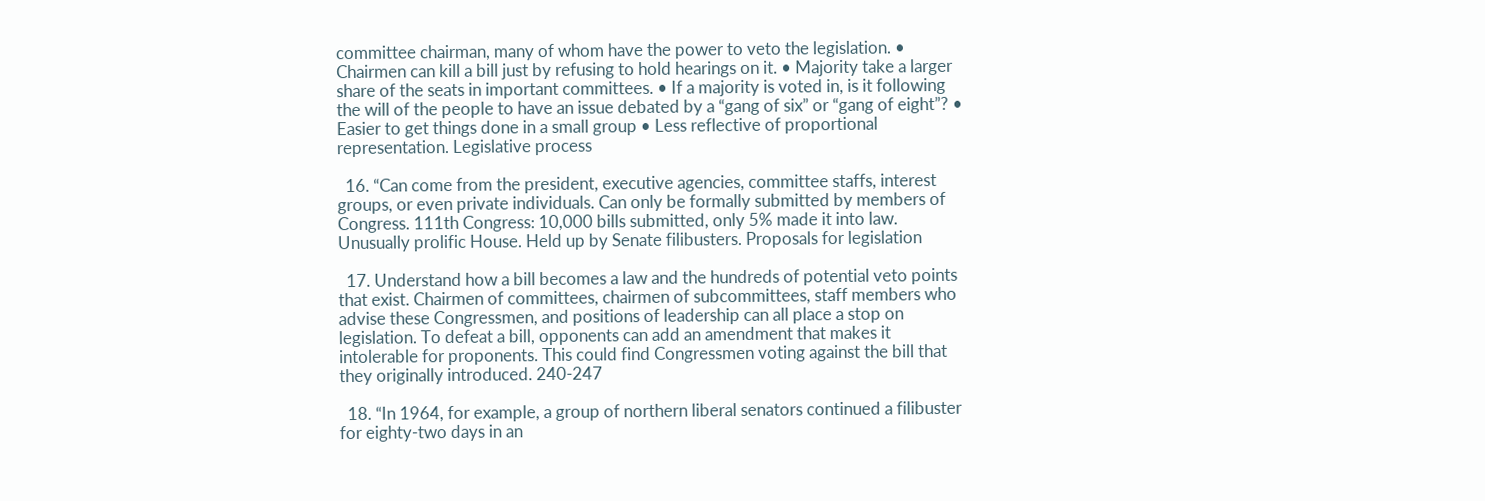committee chairman, many of whom have the power to veto the legislation. • Chairmen can kill a bill just by refusing to hold hearings on it. • Majority take a larger share of the seats in important committees. • If a majority is voted in, is it following the will of the people to have an issue debated by a “gang of six” or “gang of eight”? • Easier to get things done in a small group • Less reflective of proportional representation. Legislative process

  16. “Can come from the president, executive agencies, committee staffs, interest groups, or even private individuals. Can only be formally submitted by members of Congress. 111th Congress: 10,000 bills submitted, only 5% made it into law. Unusually prolific House. Held up by Senate filibusters. Proposals for legislation

  17. Understand how a bill becomes a law and the hundreds of potential veto points that exist. Chairmen of committees, chairmen of subcommittees, staff members who advise these Congressmen, and positions of leadership can all place a stop on legislation. To defeat a bill, opponents can add an amendment that makes it intolerable for proponents. This could find Congressmen voting against the bill that they originally introduced. 240-247

  18. “In 1964, for example, a group of northern liberal senators continued a filibuster for eighty-two days in an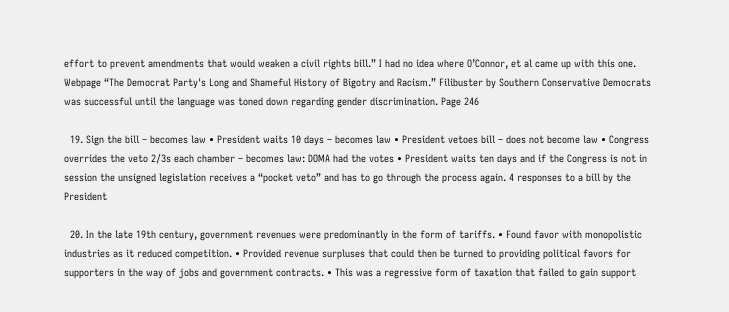effort to prevent amendments that would weaken a civil rights bill.” I had no idea where O’Connor, et al came up with this one. Webpage “The Democrat Party's Long and Shameful History of Bigotry and Racism.” Filibuster by Southern Conservative Democrats was successful until the language was toned down regarding gender discrimination. Page 246

  19. Sign the bill – becomes law • President waits 10 days – becomes law • President vetoes bill – does not become law • Congress overrides the veto 2/3s each chamber – becomes law: DOMA had the votes • President waits ten days and if the Congress is not in session the unsigned legislation receives a “pocket veto” and has to go through the process again. 4 responses to a bill by the President

  20. In the late 19th century, government revenues were predominantly in the form of tariffs. • Found favor with monopolistic industries as it reduced competition. • Provided revenue surpluses that could then be turned to providing political favors for supporters in the way of jobs and government contracts. • This was a regressive form of taxation that failed to gain support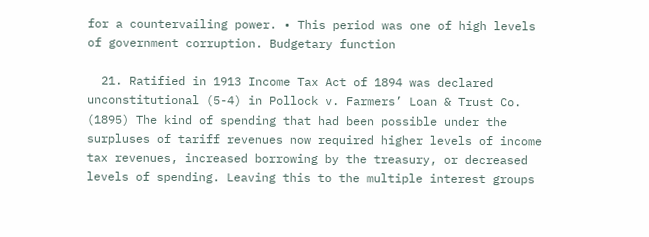for a countervailing power. • This period was one of high levels of government corruption. Budgetary function

  21. Ratified in 1913 Income Tax Act of 1894 was declared unconstitutional (5-4) in Pollock v. Farmers’ Loan & Trust Co. (1895) The kind of spending that had been possible under the surpluses of tariff revenues now required higher levels of income tax revenues, increased borrowing by the treasury, or decreased levels of spending. Leaving this to the multiple interest groups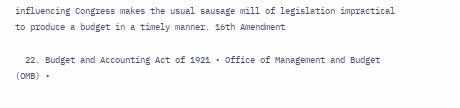influencing Congress makes the usual sausage mill of legislation impractical to produce a budget in a timely manner. 16th Amendment

  22. Budget and Accounting Act of 1921 • Office of Management and Budget (OMB) •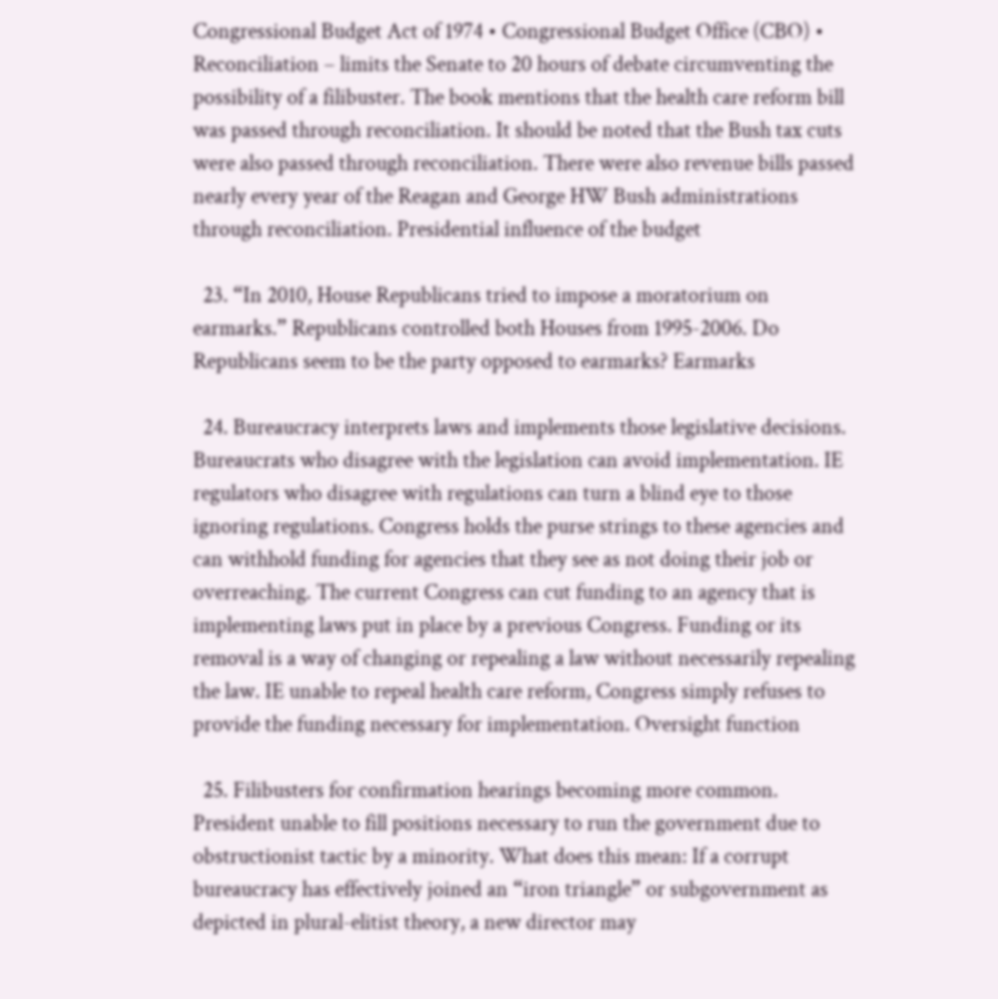Congressional Budget Act of 1974 • Congressional Budget Office (CBO) • Reconciliation – limits the Senate to 20 hours of debate circumventing the possibility of a filibuster. The book mentions that the health care reform bill was passed through reconciliation. It should be noted that the Bush tax cuts were also passed through reconciliation. There were also revenue bills passed nearly every year of the Reagan and George HW Bush administrations through reconciliation. Presidential influence of the budget

  23. “In 2010, House Republicans tried to impose a moratorium on earmarks.” Republicans controlled both Houses from 1995-2006. Do Republicans seem to be the party opposed to earmarks? Earmarks

  24. Bureaucracy interprets laws and implements those legislative decisions. Bureaucrats who disagree with the legislation can avoid implementation. IE regulators who disagree with regulations can turn a blind eye to those ignoring regulations. Congress holds the purse strings to these agencies and can withhold funding for agencies that they see as not doing their job or overreaching. The current Congress can cut funding to an agency that is implementing laws put in place by a previous Congress. Funding or its removal is a way of changing or repealing a law without necessarily repealing the law. IE unable to repeal health care reform, Congress simply refuses to provide the funding necessary for implementation. Oversight function

  25. Filibusters for confirmation hearings becoming more common. President unable to fill positions necessary to run the government due to obstructionist tactic by a minority. What does this mean: If a corrupt bureaucracy has effectively joined an “iron triangle” or subgovernment as depicted in plural-elitist theory, a new director may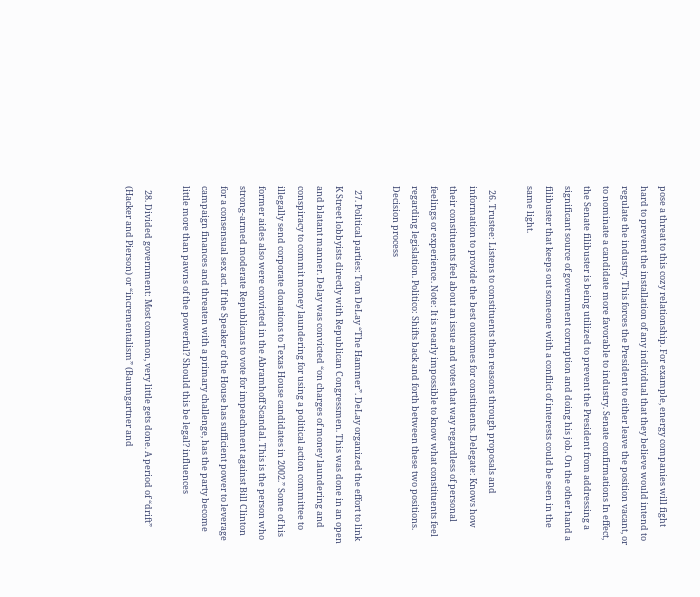pose a threat to this cozy relationship. For example, energy companies will fight hard to prevent the installation of any individual that they believe would intend to regulate the industry. This forces the President to either leave the position vacant, or to nominate a candidate more favorable to industry. Senate confirmations In effect, the Senate filibuster is being utilized to prevent the President from addressing a significant source of government corruption and doing his job. On the other hand a filibuster that keeps out someone with a conflict of interests could be seen in the same light.

  26. Trustee: Listens to constituents then reasons through proposals and information to provide the best outcomes for constituents. Delegate: Knows how their constituents feel about an issue and votes that way regardless of personal feelings or experience. Note: It is nearly impossible to know what constituents feel regarding legislation. Politico: Shifts back and forth between these two positions. Decision process

  27. Political parties: Tom DeLay “The Hammer”. DeLay organized the effort to link K Street lobbyists directly with Republican Congressmen. This was done in an open and blatant manner. Delay was convicted “on charges of money laundering and conspiracy to commit money laundering for using a political action committee to illegally send corporate donations to Texas House candidates in 2002.” Some of his former aides also were convicted in the Abramhoff Scandal. This is the person who strong-armed moderate Republicans to vote for impeachment against Bill Clinton for a consensual sex act. If the Speaker of the House has sufficient power to leverage campaign finances and threaten with a primary challenge, has the party become little more than pawns of the powerful? Should this be legal? influences

  28. Divided government: Most common, very little gets done. A period of “drift” (Hacker and Pierson) or “incrementalism” (Baumgartner and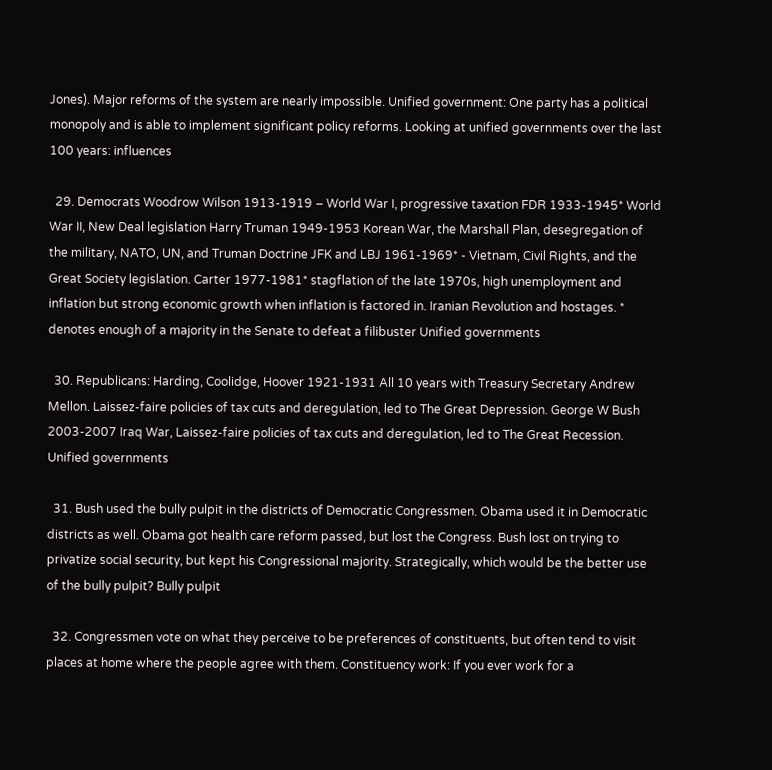Jones). Major reforms of the system are nearly impossible. Unified government: One party has a political monopoly and is able to implement significant policy reforms. Looking at unified governments over the last 100 years: influences

  29. Democrats Woodrow Wilson 1913-1919 – World War I, progressive taxation FDR 1933-1945* World War II, New Deal legislation Harry Truman 1949-1953 Korean War, the Marshall Plan, desegregation of the military, NATO, UN, and Truman Doctrine JFK and LBJ 1961-1969* - Vietnam, Civil Rights, and the Great Society legislation. Carter 1977-1981* stagflation of the late 1970s, high unemployment and inflation but strong economic growth when inflation is factored in. Iranian Revolution and hostages. * denotes enough of a majority in the Senate to defeat a filibuster Unified governments

  30. Republicans: Harding, Coolidge, Hoover 1921-1931 All 10 years with Treasury Secretary Andrew Mellon. Laissez-faire policies of tax cuts and deregulation, led to The Great Depression. George W Bush 2003-2007 Iraq War, Laissez-faire policies of tax cuts and deregulation, led to The Great Recession. Unified governments

  31. Bush used the bully pulpit in the districts of Democratic Congressmen. Obama used it in Democratic districts as well. Obama got health care reform passed, but lost the Congress. Bush lost on trying to privatize social security, but kept his Congressional majority. Strategically, which would be the better use of the bully pulpit? Bully pulpit

  32. Congressmen vote on what they perceive to be preferences of constituents, but often tend to visit places at home where the people agree with them. Constituency work: If you ever work for a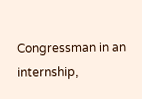Congressman in an internship,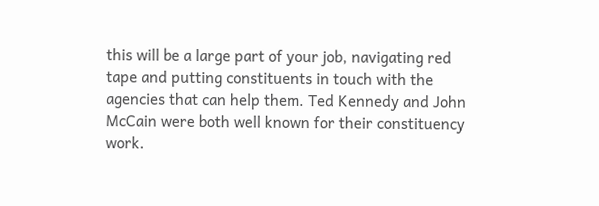this will be a large part of your job, navigating red tape and putting constituents in touch with the agencies that can help them. Ted Kennedy and John McCain were both well known for their constituency work.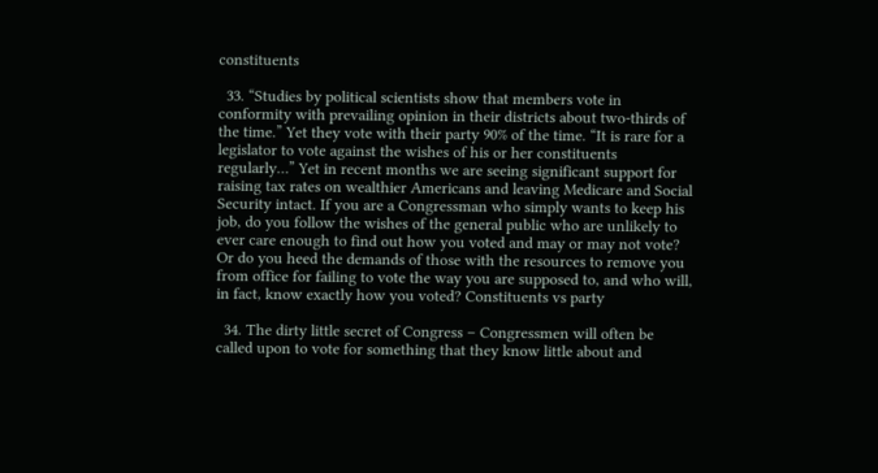constituents

  33. “Studies by political scientists show that members vote in conformity with prevailing opinion in their districts about two-thirds of the time.” Yet they vote with their party 90% of the time. “It is rare for a legislator to vote against the wishes of his or her constituents regularly…” Yet in recent months we are seeing significant support for raising tax rates on wealthier Americans and leaving Medicare and Social Security intact. If you are a Congressman who simply wants to keep his job, do you follow the wishes of the general public who are unlikely to ever care enough to find out how you voted and may or may not vote? Or do you heed the demands of those with the resources to remove you from office for failing to vote the way you are supposed to, and who will, in fact, know exactly how you voted? Constituents vs party

  34. The dirty little secret of Congress – Congressmen will often be called upon to vote for something that they know little about and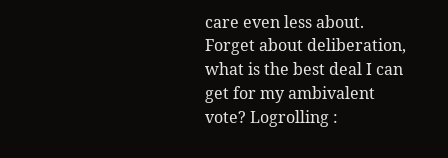care even less about. Forget about deliberation, what is the best deal I can get for my ambivalent vote? Logrolling :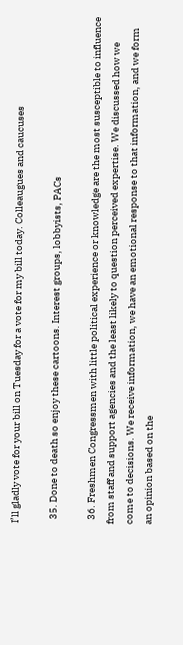I’ll gladly vote for your bill on Tuesday for a vote for my bill today. Colleaugues and caucuses

  35. Done to death so enjoy these cartoons. Interest groups, lobbyists, PACs

  36. Freshmen Congressmen with little political experience or knowledge are the most susceptible to influence from staff and support agencies and the least likely to question perceived expertise. We discussed how we come to decisions. We receive information, we have an emotional response to that information, and we form an opinion based on the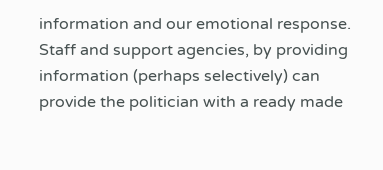information and our emotional response. Staff and support agencies, by providing information (perhaps selectively) can provide the politician with a ready made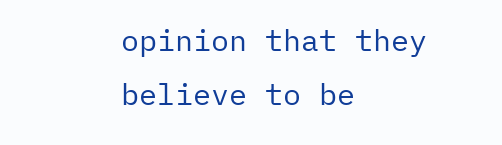opinion that they believe to be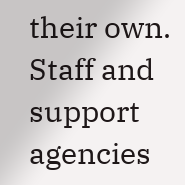their own. Staff and support agencies